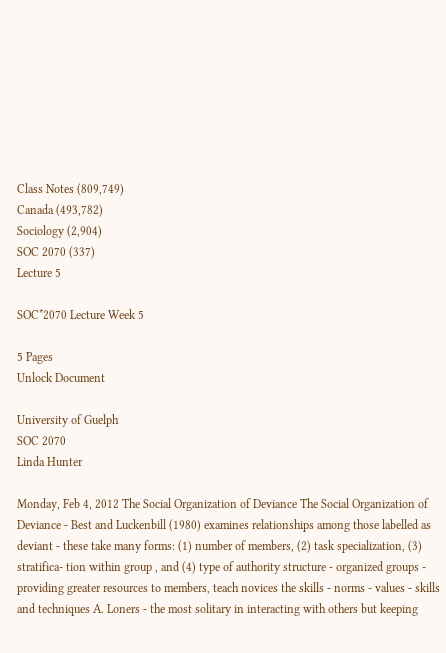Class Notes (809,749)
Canada (493,782)
Sociology (2,904)
SOC 2070 (337)
Lecture 5

SOC*2070 Lecture Week 5

5 Pages
Unlock Document

University of Guelph
SOC 2070
Linda Hunter

Monday, Feb 4, 2012 The Social Organization of Deviance The Social Organization of Deviance - Best and Luckenbill (1980) examines relationships among those labelled as deviant - these take many forms: (1) number of members, (2) task specialization, (3) stratifica- tion within group , and (4) type of authority structure - organized groups - providing greater resources to members, teach novices the skills - norms - values - skills and techniques A. Loners - the most solitary in interacting with others but keeping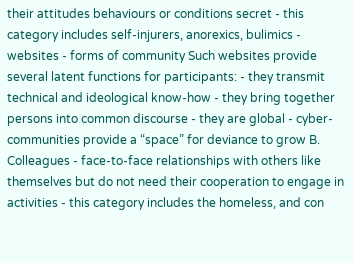their attitudes behaviours or conditions secret - this category includes self-injurers, anorexics, bulimics - websites - forms of community Such websites provide several latent functions for participants: - they transmit technical and ideological know-how - they bring together persons into common discourse - they are global - cyber-communities provide a “space” for deviance to grow B. Colleagues - face-to-face relationships with others like themselves but do not need their cooperation to engage in activities - this category includes the homeless, and con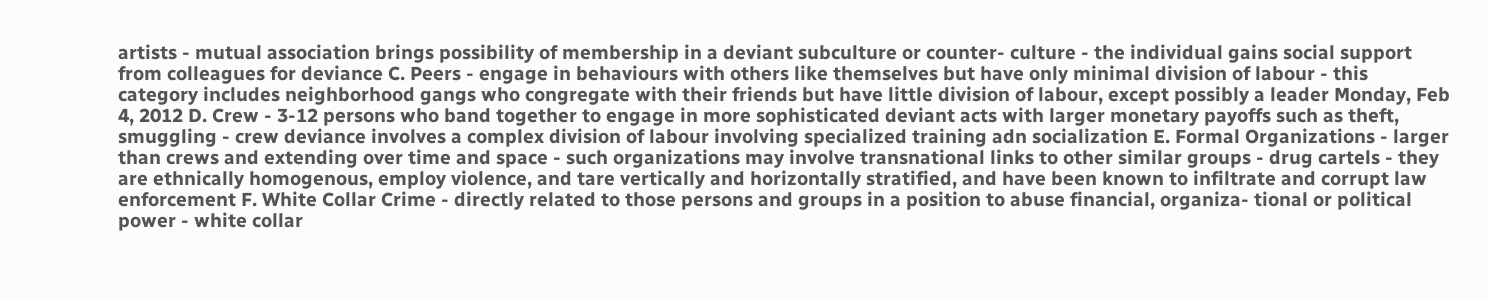artists - mutual association brings possibility of membership in a deviant subculture or counter- culture - the individual gains social support from colleagues for deviance C. Peers - engage in behaviours with others like themselves but have only minimal division of labour - this category includes neighborhood gangs who congregate with their friends but have little division of labour, except possibly a leader Monday, Feb 4, 2012 D. Crew - 3-12 persons who band together to engage in more sophisticated deviant acts with larger monetary payoffs such as theft, smuggling - crew deviance involves a complex division of labour involving specialized training adn socialization E. Formal Organizations - larger than crews and extending over time and space - such organizations may involve transnational links to other similar groups - drug cartels - they are ethnically homogenous, employ violence, and tare vertically and horizontally stratified, and have been known to infiltrate and corrupt law enforcement F. White Collar Crime - directly related to those persons and groups in a position to abuse financial, organiza- tional or political power - white collar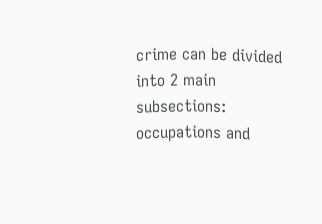crime can be divided into 2 main subsections: occupations and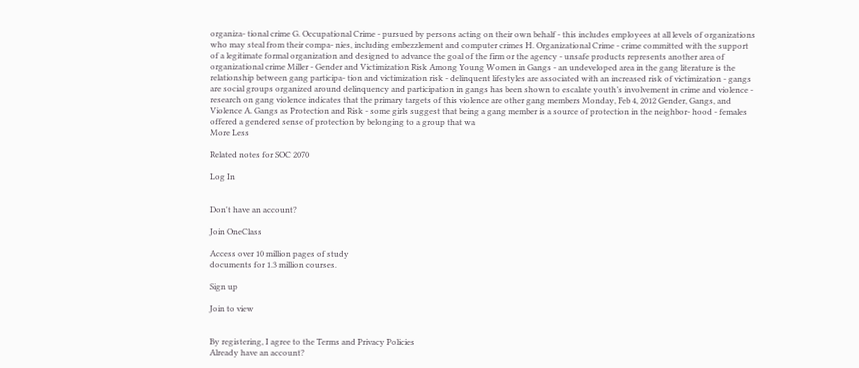organiza- tional crime G. Occupational Crime - pursued by persons acting on their own behalf - this includes employees at all levels of organizations who may steal from their compa- nies, including embezzlement and computer crimes H. Organizational Crime - crime committed with the support of a legitimate formal organization and designed to advance the goal of the firm or the agency - unsafe products represents another area of organizational crime Miller - Gender and Victimization Risk Among Young Women in Gangs - an undeveloped area in the gang literature is the relationship between gang participa- tion and victimization risk - delinquent lifestyles are associated with an increased risk of victimization - gangs are social groups organized around delinquency and participation in gangs has been shown to escalate youth’s involvement in crime and violence - research on gang violence indicates that the primary targets of this violence are other gang members Monday, Feb 4, 2012 Gender, Gangs, and Violence A. Gangs as Protection and Risk - some girls suggest that being a gang member is a source of protection in the neighbor- hood - females offered a gendered sense of protection by belonging to a group that wa
More Less

Related notes for SOC 2070

Log In


Don't have an account?

Join OneClass

Access over 10 million pages of study
documents for 1.3 million courses.

Sign up

Join to view


By registering, I agree to the Terms and Privacy Policies
Already have an account?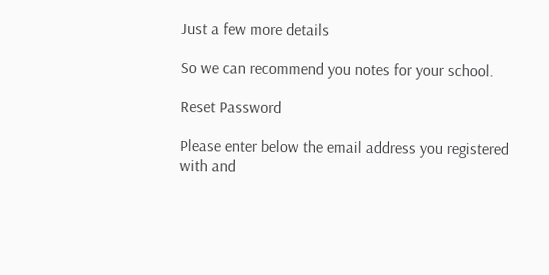Just a few more details

So we can recommend you notes for your school.

Reset Password

Please enter below the email address you registered with and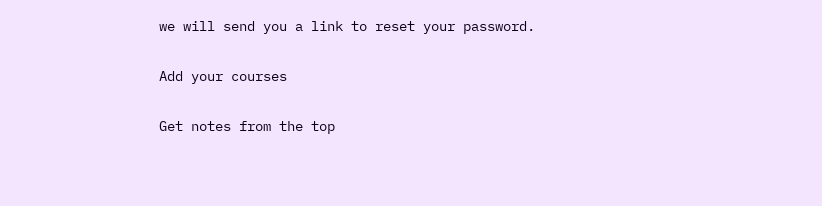we will send you a link to reset your password.

Add your courses

Get notes from the top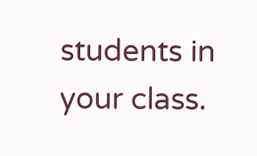students in your class.